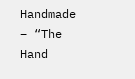Handmade – “The Hand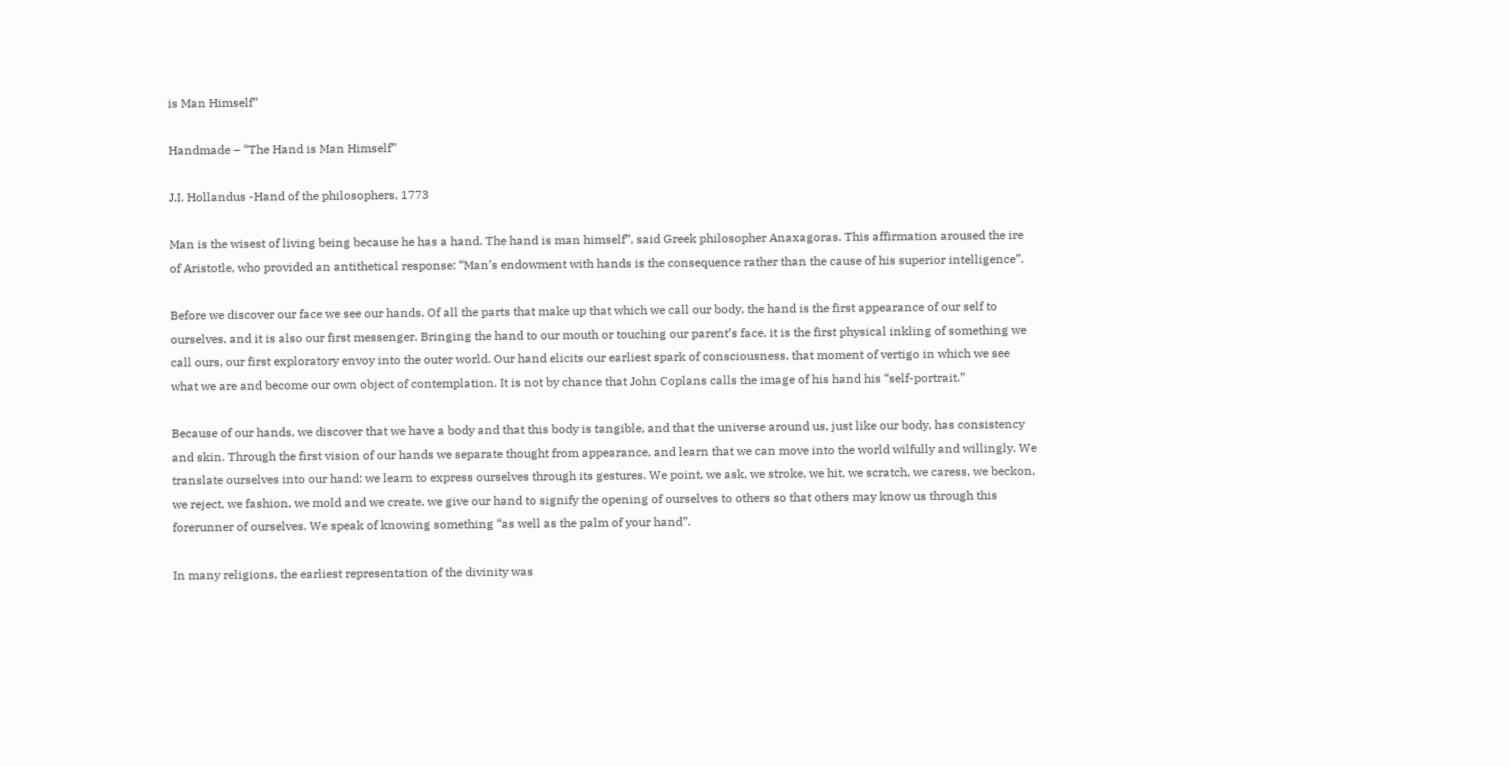is Man Himself”

Handmade – “The Hand is Man Himself”

J.I. Hollandus -Hand of the philosophers, 1773

Man is the wisest of living being because he has a hand. The hand is man himself”, said Greek philosopher Anaxagoras. This affirmation aroused the ire of Aristotle, who provided an antithetical response: “Man’s endowment with hands is the consequence rather than the cause of his superior intelligence”.

Before we discover our face we see our hands. Of all the parts that make up that which we call our body, the hand is the first appearance of our self to ourselves, and it is also our first messenger. Bringing the hand to our mouth or touching our parent’s face, it is the first physical inkling of something we call ours, our first exploratory envoy into the outer world. Our hand elicits our earliest spark of consciousness, that moment of vertigo in which we see what we are and become our own object of contemplation. It is not by chance that John Coplans calls the image of his hand his “self-portrait.”

Because of our hands, we discover that we have a body and that this body is tangible, and that the universe around us, just like our body, has consistency and skin. Through the first vision of our hands we separate thought from appearance, and learn that we can move into the world wilfully and willingly. We translate ourselves into our hand: we learn to express ourselves through its gestures. We point, we ask, we stroke, we hit, we scratch, we caress, we beckon, we reject, we fashion, we mold and we create, we give our hand to signify the opening of ourselves to others so that others may know us through this forerunner of ourselves. We speak of knowing something “as well as the palm of your hand”.

In many religions, the earliest representation of the divinity was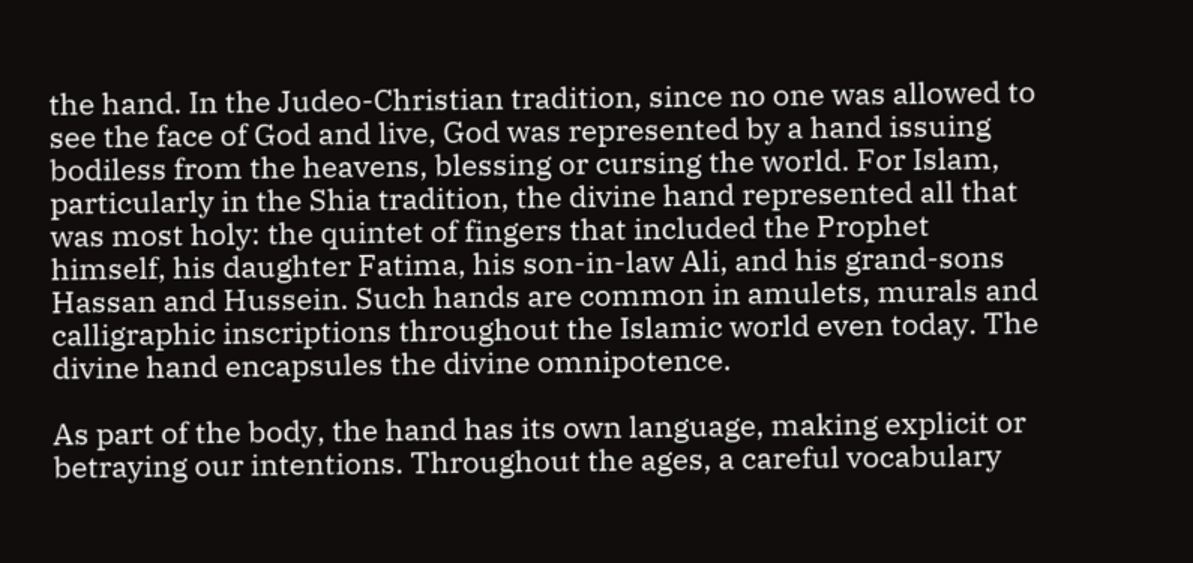the hand. In the Judeo-Christian tradition, since no one was allowed to see the face of God and live, God was represented by a hand issuing bodiless from the heavens, blessing or cursing the world. For Islam, particularly in the Shia tradition, the divine hand represented all that was most holy: the quintet of fingers that included the Prophet himself, his daughter Fatima, his son-in-law Ali, and his grand-sons Hassan and Hussein. Such hands are common in amulets, murals and calligraphic inscriptions throughout the Islamic world even today. The divine hand encapsules the divine omnipotence.

As part of the body, the hand has its own language, making explicit or betraying our intentions. Throughout the ages, a careful vocabulary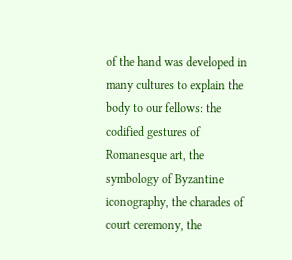of the hand was developed in many cultures to explain the body to our fellows: the codified gestures of Romanesque art, the symbology of Byzantine iconography, the charades of court ceremony, the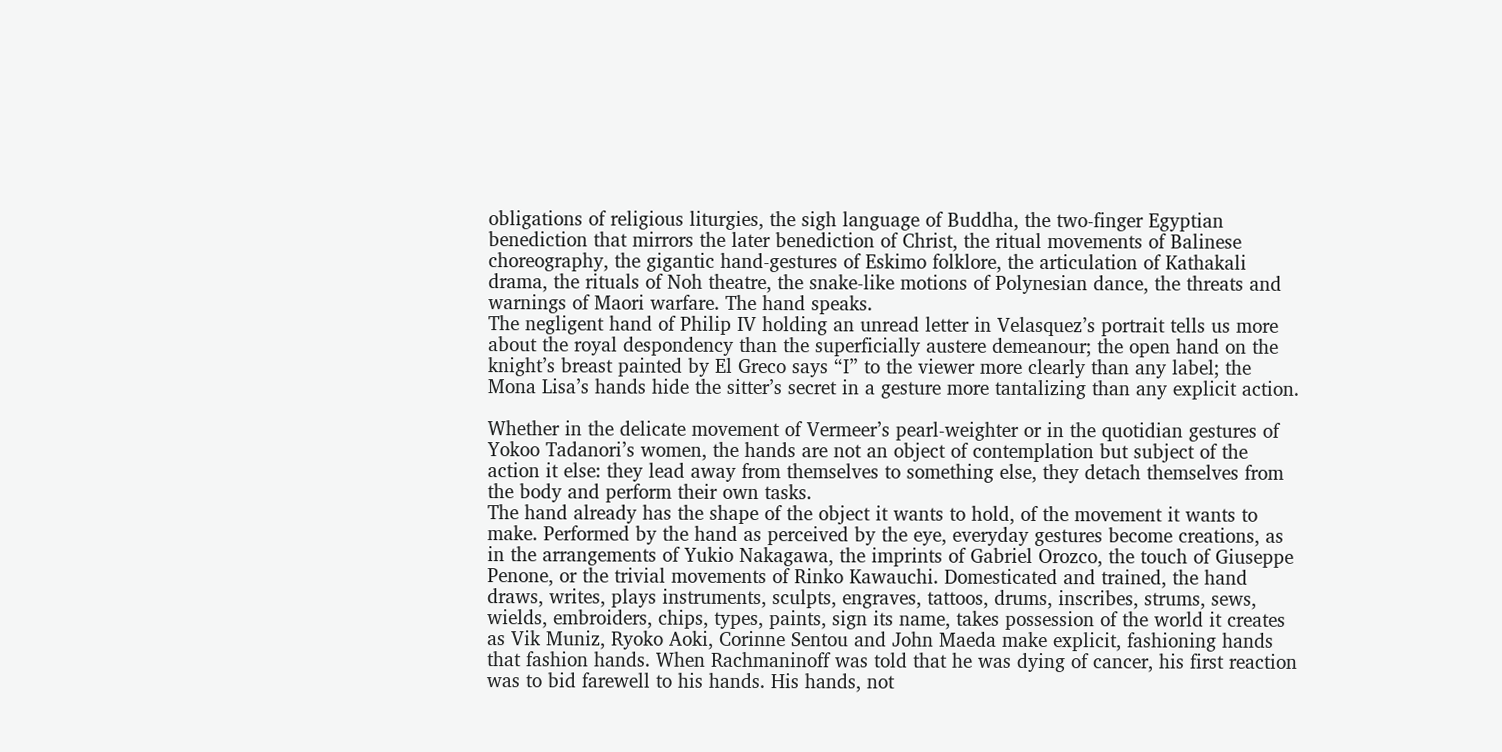obligations of religious liturgies, the sigh language of Buddha, the two-finger Egyptian benediction that mirrors the later benediction of Christ, the ritual movements of Balinese choreography, the gigantic hand-gestures of Eskimo folklore, the articulation of Kathakali drama, the rituals of Noh theatre, the snake-like motions of Polynesian dance, the threats and warnings of Maori warfare. The hand speaks.
The negligent hand of Philip IV holding an unread letter in Velasquez’s portrait tells us more about the royal despondency than the superficially austere demeanour; the open hand on the knight’s breast painted by El Greco says “I” to the viewer more clearly than any label; the Mona Lisa’s hands hide the sitter’s secret in a gesture more tantalizing than any explicit action.

Whether in the delicate movement of Vermeer’s pearl-weighter or in the quotidian gestures of Yokoo Tadanori’s women, the hands are not an object of contemplation but subject of the action it else: they lead away from themselves to something else, they detach themselves from the body and perform their own tasks.
The hand already has the shape of the object it wants to hold, of the movement it wants to make. Performed by the hand as perceived by the eye, everyday gestures become creations, as in the arrangements of Yukio Nakagawa, the imprints of Gabriel Orozco, the touch of Giuseppe Penone, or the trivial movements of Rinko Kawauchi. Domesticated and trained, the hand draws, writes, plays instruments, sculpts, engraves, tattoos, drums, inscribes, strums, sews, wields, embroiders, chips, types, paints, sign its name, takes possession of the world it creates as Vik Muniz, Ryoko Aoki, Corinne Sentou and John Maeda make explicit, fashioning hands that fashion hands. When Rachmaninoff was told that he was dying of cancer, his first reaction was to bid farewell to his hands. His hands, not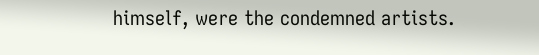himself, were the condemned artists.